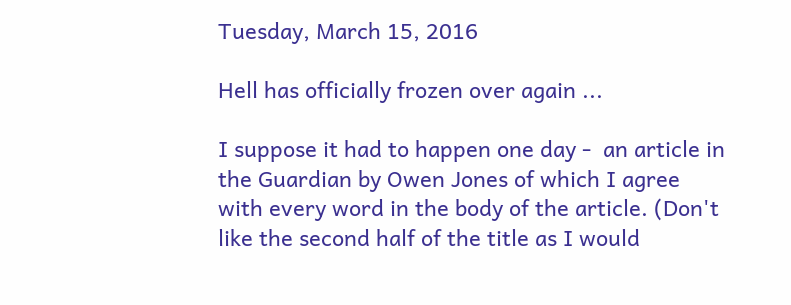Tuesday, March 15, 2016

Hell has officially frozen over again ...

I suppose it had to happen one day -  an article in the Guardian by Owen Jones of which I agree with every word in the body of the article. (Don't like the second half of the title as I would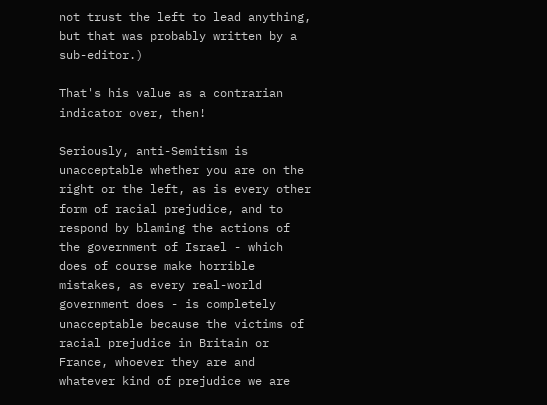not trust the left to lead anything, but that was probably written by a sub-editor.)

That's his value as a contrarian indicator over, then!

Seriously, anti-Semitism is unacceptable whether you are on the right or the left, as is every other form of racial prejudice, and to respond by blaming the actions of the government of Israel - which does of course make horrible mistakes, as every real-world government does - is completely unacceptable because the victims of racial prejudice in Britain or France, whoever they are and whatever kind of prejudice we are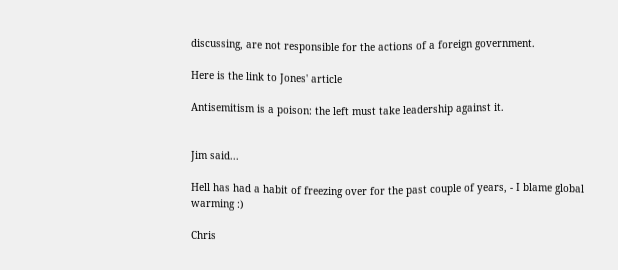discussing, are not responsible for the actions of a foreign government.

Here is the link to Jones' article

Antisemitism is a poison: the left must take leadership against it.


Jim said...

Hell has had a habit of freezing over for the past couple of years, - I blame global warming :)

Chris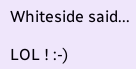Whiteside said...

LOL ! :-)